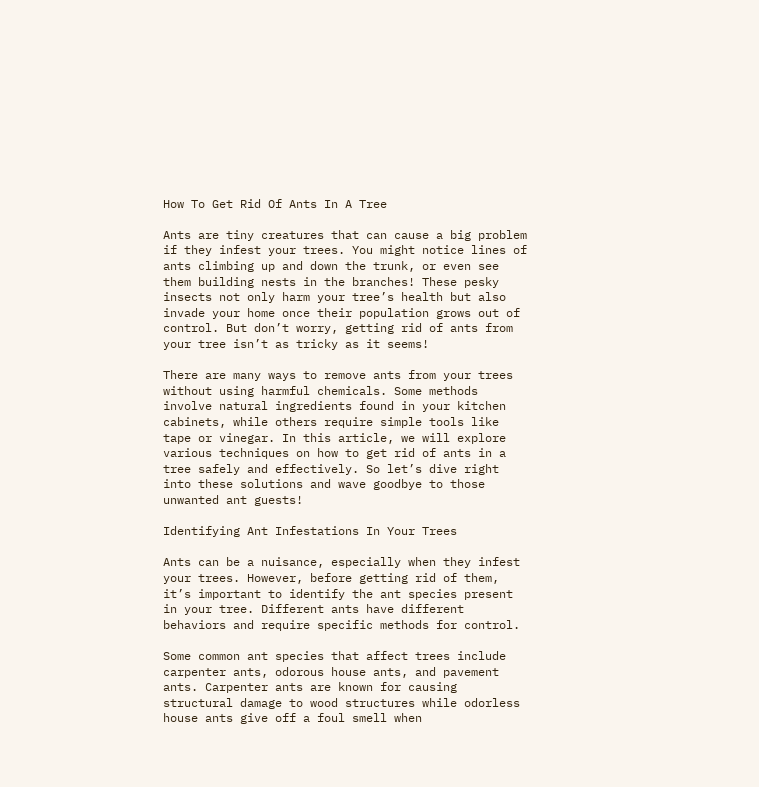How To Get Rid Of Ants In A Tree

Ants are tiny creatures that can cause a big problem if they infest your trees. You might notice lines of ants climbing up and down the trunk, or even see them building nests in the branches! These pesky insects not only harm your tree’s health but also invade your home once their population grows out of control. But don’t worry, getting rid of ants from your tree isn’t as tricky as it seems!

There are many ways to remove ants from your trees without using harmful chemicals. Some methods involve natural ingredients found in your kitchen cabinets, while others require simple tools like tape or vinegar. In this article, we will explore various techniques on how to get rid of ants in a tree safely and effectively. So let’s dive right into these solutions and wave goodbye to those unwanted ant guests!

Identifying Ant Infestations In Your Trees

Ants can be a nuisance, especially when they infest your trees. However, before getting rid of them, it’s important to identify the ant species present in your tree. Different ants have different behaviors and require specific methods for control.

Some common ant species that affect trees include carpenter ants, odorous house ants, and pavement ants. Carpenter ants are known for causing structural damage to wood structures while odorless house ants give off a foul smell when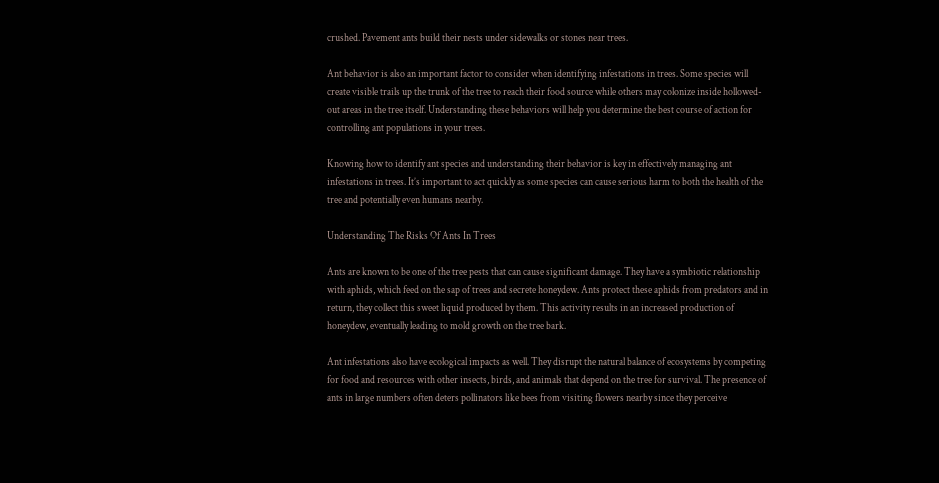crushed. Pavement ants build their nests under sidewalks or stones near trees.

Ant behavior is also an important factor to consider when identifying infestations in trees. Some species will create visible trails up the trunk of the tree to reach their food source while others may colonize inside hollowed-out areas in the tree itself. Understanding these behaviors will help you determine the best course of action for controlling ant populations in your trees.

Knowing how to identify ant species and understanding their behavior is key in effectively managing ant infestations in trees. It’s important to act quickly as some species can cause serious harm to both the health of the tree and potentially even humans nearby.

Understanding The Risks Of Ants In Trees

Ants are known to be one of the tree pests that can cause significant damage. They have a symbiotic relationship with aphids, which feed on the sap of trees and secrete honeydew. Ants protect these aphids from predators and in return, they collect this sweet liquid produced by them. This activity results in an increased production of honeydew, eventually leading to mold growth on the tree bark.

Ant infestations also have ecological impacts as well. They disrupt the natural balance of ecosystems by competing for food and resources with other insects, birds, and animals that depend on the tree for survival. The presence of ants in large numbers often deters pollinators like bees from visiting flowers nearby since they perceive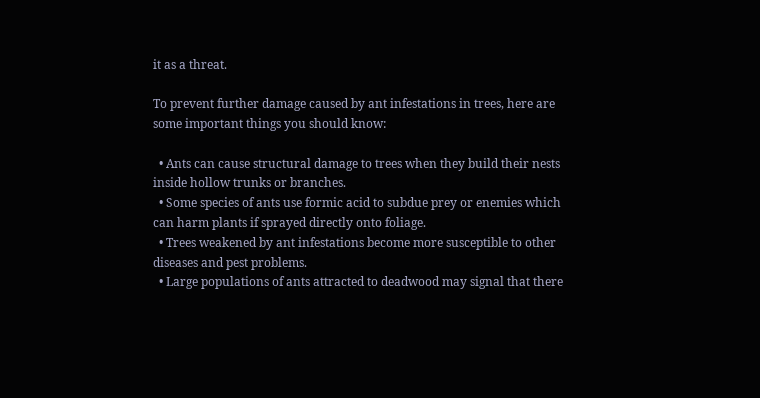it as a threat.

To prevent further damage caused by ant infestations in trees, here are some important things you should know:

  • Ants can cause structural damage to trees when they build their nests inside hollow trunks or branches.
  • Some species of ants use formic acid to subdue prey or enemies which can harm plants if sprayed directly onto foliage.
  • Trees weakened by ant infestations become more susceptible to other diseases and pest problems.
  • Large populations of ants attracted to deadwood may signal that there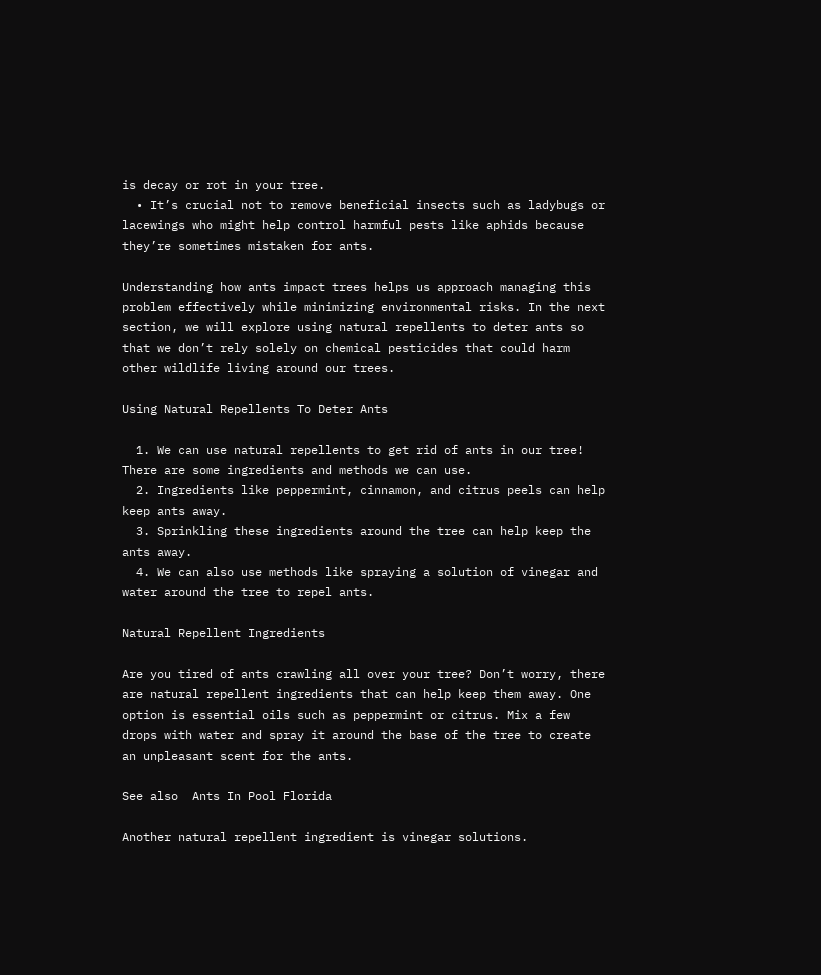is decay or rot in your tree.
  • It’s crucial not to remove beneficial insects such as ladybugs or lacewings who might help control harmful pests like aphids because they’re sometimes mistaken for ants.

Understanding how ants impact trees helps us approach managing this problem effectively while minimizing environmental risks. In the next section, we will explore using natural repellents to deter ants so that we don’t rely solely on chemical pesticides that could harm other wildlife living around our trees.

Using Natural Repellents To Deter Ants

  1. We can use natural repellents to get rid of ants in our tree! There are some ingredients and methods we can use.
  2. Ingredients like peppermint, cinnamon, and citrus peels can help keep ants away.
  3. Sprinkling these ingredients around the tree can help keep the ants away.
  4. We can also use methods like spraying a solution of vinegar and water around the tree to repel ants.

Natural Repellent Ingredients

Are you tired of ants crawling all over your tree? Don’t worry, there are natural repellent ingredients that can help keep them away. One option is essential oils such as peppermint or citrus. Mix a few drops with water and spray it around the base of the tree to create an unpleasant scent for the ants.

See also  Ants In Pool Florida

Another natural repellent ingredient is vinegar solutions.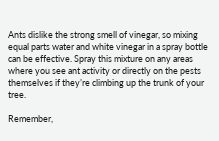Ants dislike the strong smell of vinegar, so mixing equal parts water and white vinegar in a spray bottle can be effective. Spray this mixture on any areas where you see ant activity or directly on the pests themselves if they’re climbing up the trunk of your tree.

Remember,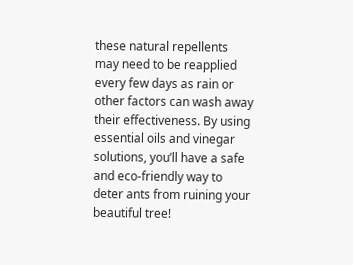these natural repellents may need to be reapplied every few days as rain or other factors can wash away their effectiveness. By using essential oils and vinegar solutions, you’ll have a safe and eco-friendly way to deter ants from ruining your beautiful tree!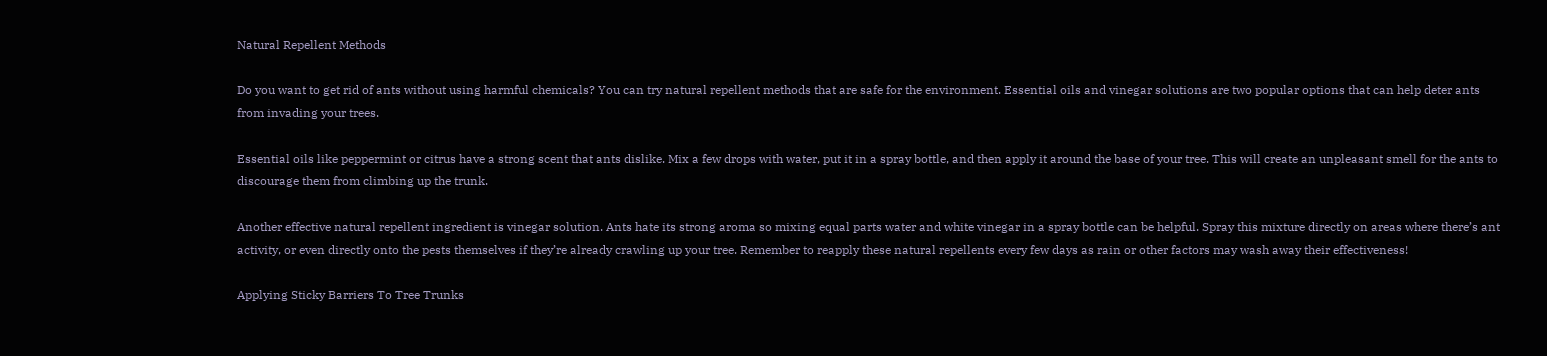Natural Repellent Methods

Do you want to get rid of ants without using harmful chemicals? You can try natural repellent methods that are safe for the environment. Essential oils and vinegar solutions are two popular options that can help deter ants from invading your trees.

Essential oils like peppermint or citrus have a strong scent that ants dislike. Mix a few drops with water, put it in a spray bottle, and then apply it around the base of your tree. This will create an unpleasant smell for the ants to discourage them from climbing up the trunk.

Another effective natural repellent ingredient is vinegar solution. Ants hate its strong aroma so mixing equal parts water and white vinegar in a spray bottle can be helpful. Spray this mixture directly on areas where there’s ant activity, or even directly onto the pests themselves if they’re already crawling up your tree. Remember to reapply these natural repellents every few days as rain or other factors may wash away their effectiveness!

Applying Sticky Barriers To Tree Trunks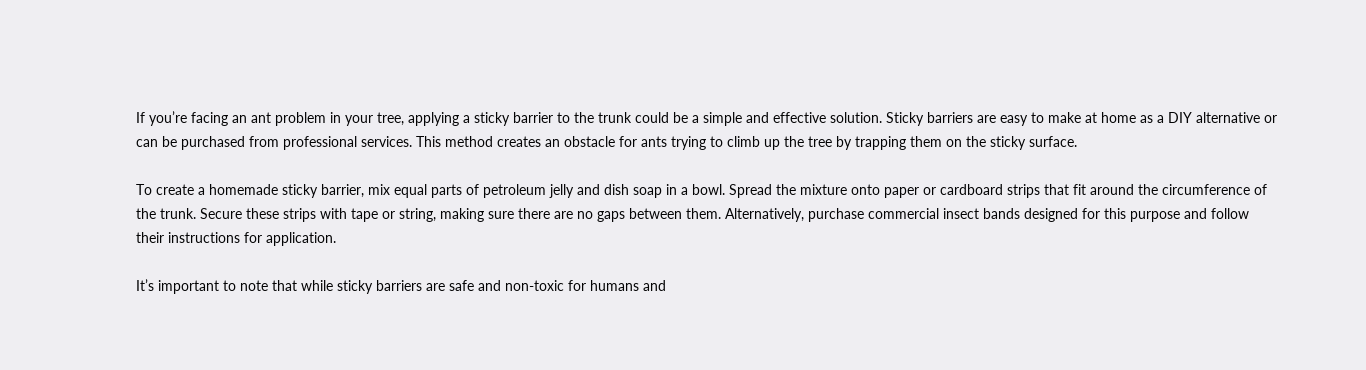If you’re facing an ant problem in your tree, applying a sticky barrier to the trunk could be a simple and effective solution. Sticky barriers are easy to make at home as a DIY alternative or can be purchased from professional services. This method creates an obstacle for ants trying to climb up the tree by trapping them on the sticky surface.

To create a homemade sticky barrier, mix equal parts of petroleum jelly and dish soap in a bowl. Spread the mixture onto paper or cardboard strips that fit around the circumference of the trunk. Secure these strips with tape or string, making sure there are no gaps between them. Alternatively, purchase commercial insect bands designed for this purpose and follow their instructions for application.

It’s important to note that while sticky barriers are safe and non-toxic for humans and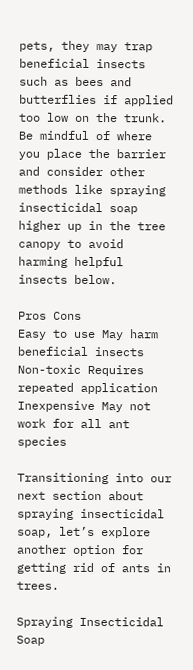pets, they may trap beneficial insects such as bees and butterflies if applied too low on the trunk. Be mindful of where you place the barrier and consider other methods like spraying insecticidal soap higher up in the tree canopy to avoid harming helpful insects below.

Pros Cons
Easy to use May harm beneficial insects
Non-toxic Requires repeated application
Inexpensive May not work for all ant species

Transitioning into our next section about spraying insecticidal soap, let’s explore another option for getting rid of ants in trees.

Spraying Insecticidal Soap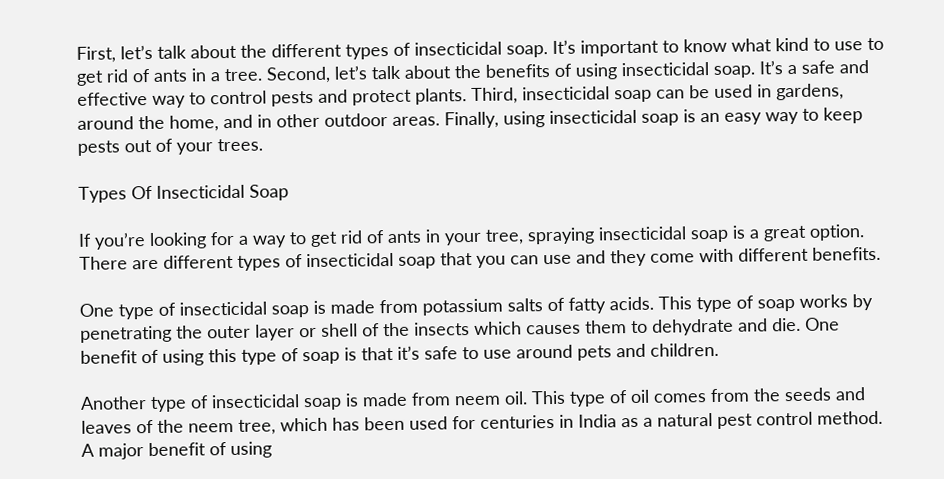First, let’s talk about the different types of insecticidal soap. It’s important to know what kind to use to get rid of ants in a tree. Second, let’s talk about the benefits of using insecticidal soap. It’s a safe and effective way to control pests and protect plants. Third, insecticidal soap can be used in gardens, around the home, and in other outdoor areas. Finally, using insecticidal soap is an easy way to keep pests out of your trees.

Types Of Insecticidal Soap

If you’re looking for a way to get rid of ants in your tree, spraying insecticidal soap is a great option. There are different types of insecticidal soap that you can use and they come with different benefits.

One type of insecticidal soap is made from potassium salts of fatty acids. This type of soap works by penetrating the outer layer or shell of the insects which causes them to dehydrate and die. One benefit of using this type of soap is that it’s safe to use around pets and children.

Another type of insecticidal soap is made from neem oil. This type of oil comes from the seeds and leaves of the neem tree, which has been used for centuries in India as a natural pest control method. A major benefit of using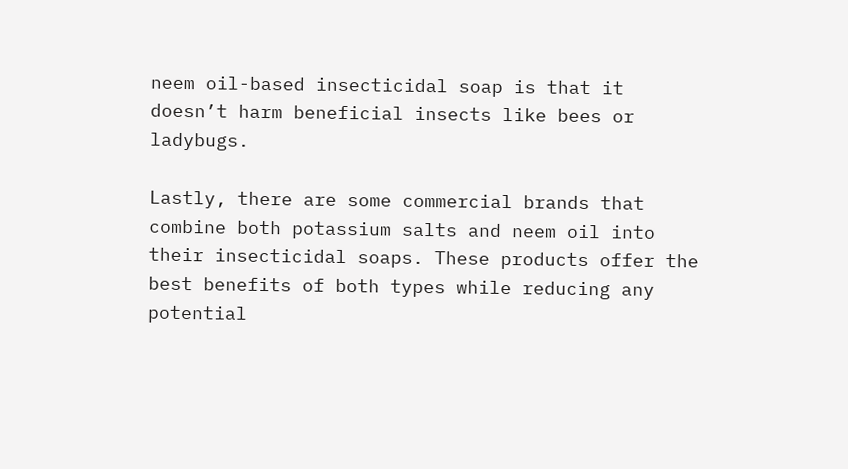neem oil-based insecticidal soap is that it doesn’t harm beneficial insects like bees or ladybugs.

Lastly, there are some commercial brands that combine both potassium salts and neem oil into their insecticidal soaps. These products offer the best benefits of both types while reducing any potential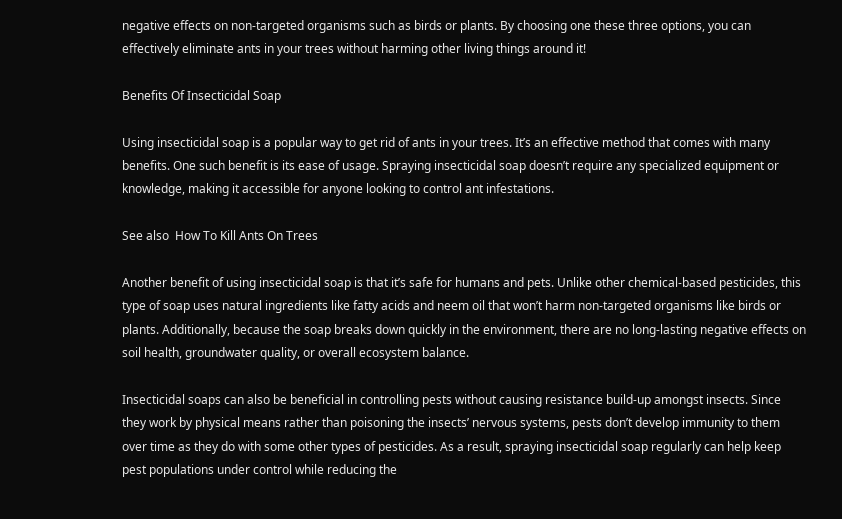negative effects on non-targeted organisms such as birds or plants. By choosing one these three options, you can effectively eliminate ants in your trees without harming other living things around it!

Benefits Of Insecticidal Soap

Using insecticidal soap is a popular way to get rid of ants in your trees. It’s an effective method that comes with many benefits. One such benefit is its ease of usage. Spraying insecticidal soap doesn’t require any specialized equipment or knowledge, making it accessible for anyone looking to control ant infestations.

See also  How To Kill Ants On Trees

Another benefit of using insecticidal soap is that it’s safe for humans and pets. Unlike other chemical-based pesticides, this type of soap uses natural ingredients like fatty acids and neem oil that won’t harm non-targeted organisms like birds or plants. Additionally, because the soap breaks down quickly in the environment, there are no long-lasting negative effects on soil health, groundwater quality, or overall ecosystem balance.

Insecticidal soaps can also be beneficial in controlling pests without causing resistance build-up amongst insects. Since they work by physical means rather than poisoning the insects’ nervous systems, pests don’t develop immunity to them over time as they do with some other types of pesticides. As a result, spraying insecticidal soap regularly can help keep pest populations under control while reducing the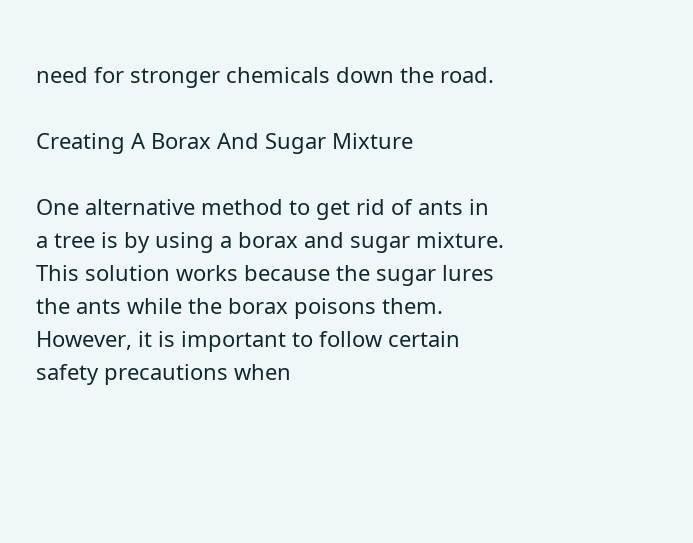need for stronger chemicals down the road.

Creating A Borax And Sugar Mixture

One alternative method to get rid of ants in a tree is by using a borax and sugar mixture. This solution works because the sugar lures the ants while the borax poisons them. However, it is important to follow certain safety precautions when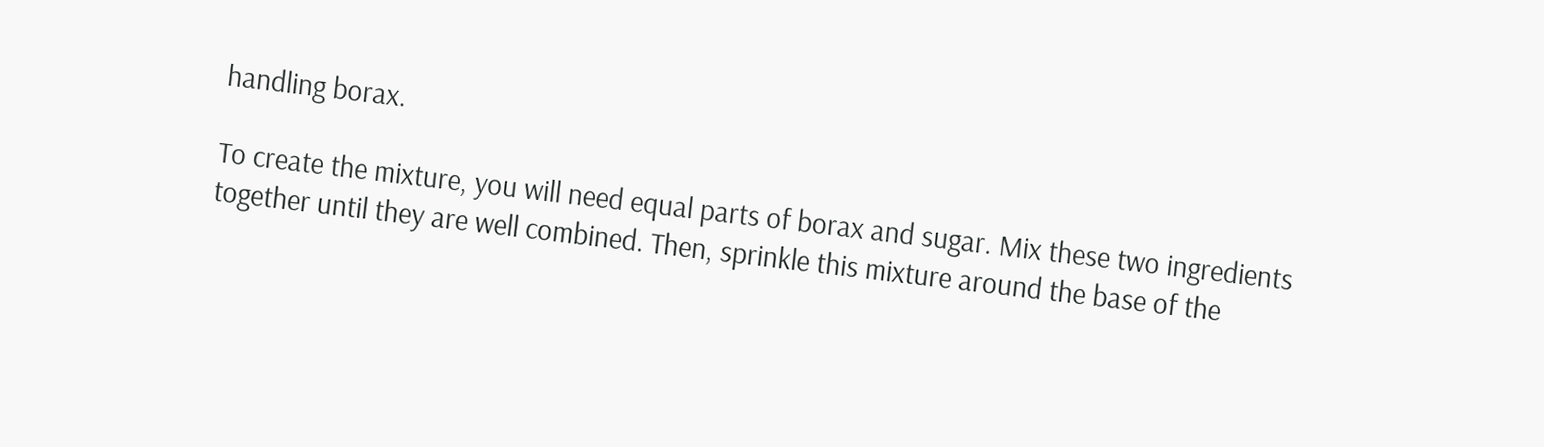handling borax.

To create the mixture, you will need equal parts of borax and sugar. Mix these two ingredients together until they are well combined. Then, sprinkle this mixture around the base of the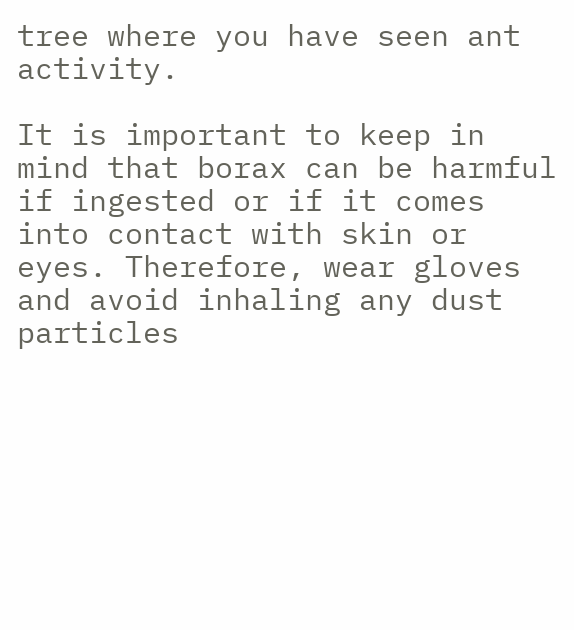tree where you have seen ant activity.

It is important to keep in mind that borax can be harmful if ingested or if it comes into contact with skin or eyes. Therefore, wear gloves and avoid inhaling any dust particles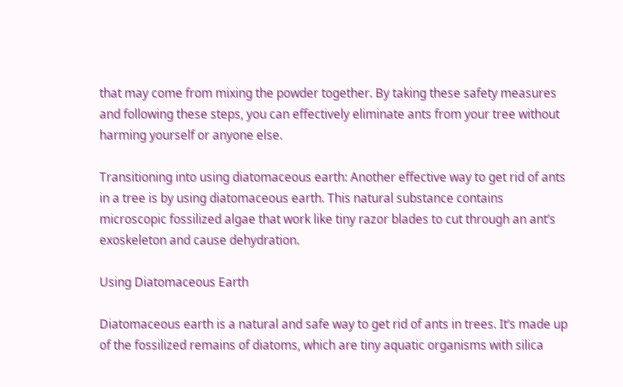that may come from mixing the powder together. By taking these safety measures and following these steps, you can effectively eliminate ants from your tree without harming yourself or anyone else.

Transitioning into using diatomaceous earth: Another effective way to get rid of ants in a tree is by using diatomaceous earth. This natural substance contains microscopic fossilized algae that work like tiny razor blades to cut through an ant’s exoskeleton and cause dehydration.

Using Diatomaceous Earth

Diatomaceous earth is a natural and safe way to get rid of ants in trees. It’s made up of the fossilized remains of diatoms, which are tiny aquatic organisms with silica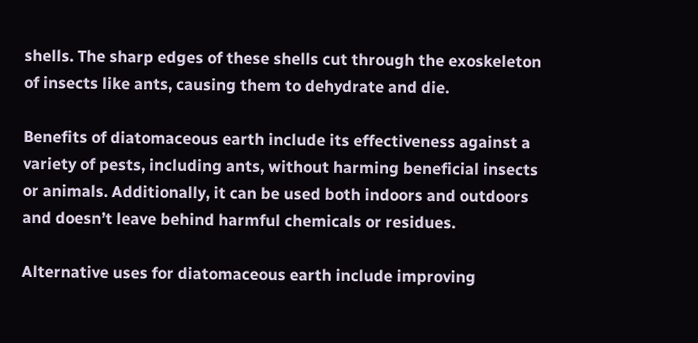shells. The sharp edges of these shells cut through the exoskeleton of insects like ants, causing them to dehydrate and die.

Benefits of diatomaceous earth include its effectiveness against a variety of pests, including ants, without harming beneficial insects or animals. Additionally, it can be used both indoors and outdoors and doesn’t leave behind harmful chemicals or residues.

Alternative uses for diatomaceous earth include improving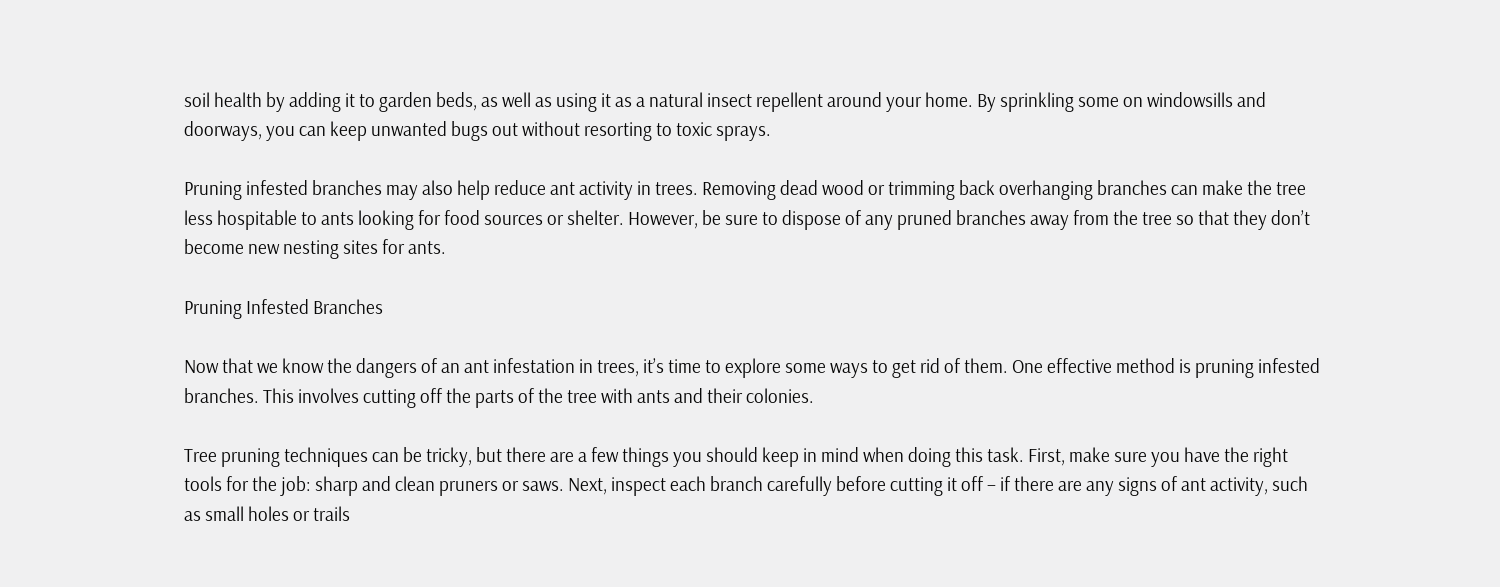soil health by adding it to garden beds, as well as using it as a natural insect repellent around your home. By sprinkling some on windowsills and doorways, you can keep unwanted bugs out without resorting to toxic sprays.

Pruning infested branches may also help reduce ant activity in trees. Removing dead wood or trimming back overhanging branches can make the tree less hospitable to ants looking for food sources or shelter. However, be sure to dispose of any pruned branches away from the tree so that they don’t become new nesting sites for ants.

Pruning Infested Branches

Now that we know the dangers of an ant infestation in trees, it’s time to explore some ways to get rid of them. One effective method is pruning infested branches. This involves cutting off the parts of the tree with ants and their colonies.

Tree pruning techniques can be tricky, but there are a few things you should keep in mind when doing this task. First, make sure you have the right tools for the job: sharp and clean pruners or saws. Next, inspect each branch carefully before cutting it off – if there are any signs of ant activity, such as small holes or trails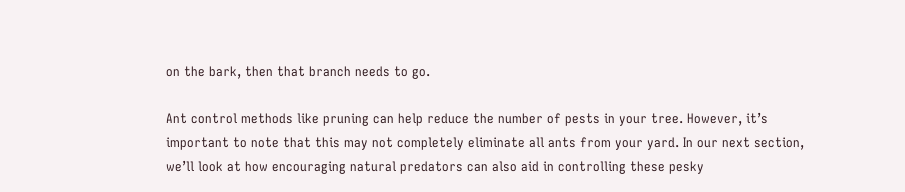on the bark, then that branch needs to go.

Ant control methods like pruning can help reduce the number of pests in your tree. However, it’s important to note that this may not completely eliminate all ants from your yard. In our next section, we’ll look at how encouraging natural predators can also aid in controlling these pesky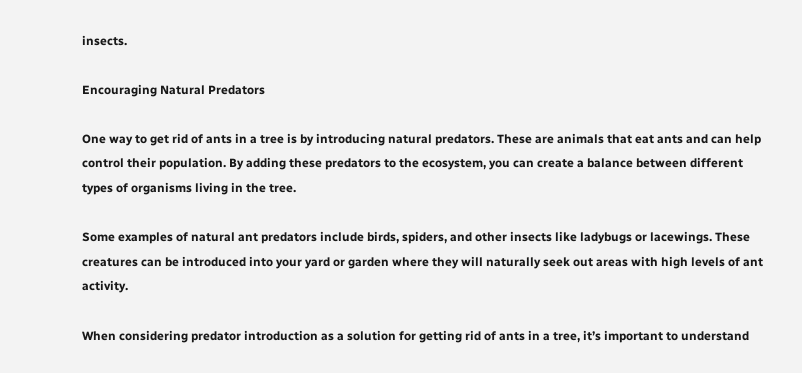insects.

Encouraging Natural Predators

One way to get rid of ants in a tree is by introducing natural predators. These are animals that eat ants and can help control their population. By adding these predators to the ecosystem, you can create a balance between different types of organisms living in the tree.

Some examples of natural ant predators include birds, spiders, and other insects like ladybugs or lacewings. These creatures can be introduced into your yard or garden where they will naturally seek out areas with high levels of ant activity.

When considering predator introduction as a solution for getting rid of ants in a tree, it’s important to understand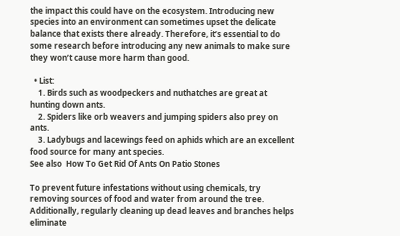the impact this could have on the ecosystem. Introducing new species into an environment can sometimes upset the delicate balance that exists there already. Therefore, it’s essential to do some research before introducing any new animals to make sure they won’t cause more harm than good.

  • List:
    1. Birds such as woodpeckers and nuthatches are great at hunting down ants.
    2. Spiders like orb weavers and jumping spiders also prey on ants.
    3. Ladybugs and lacewings feed on aphids which are an excellent food source for many ant species.
See also  How To Get Rid Of Ants On Patio Stones

To prevent future infestations without using chemicals, try removing sources of food and water from around the tree. Additionally, regularly cleaning up dead leaves and branches helps eliminate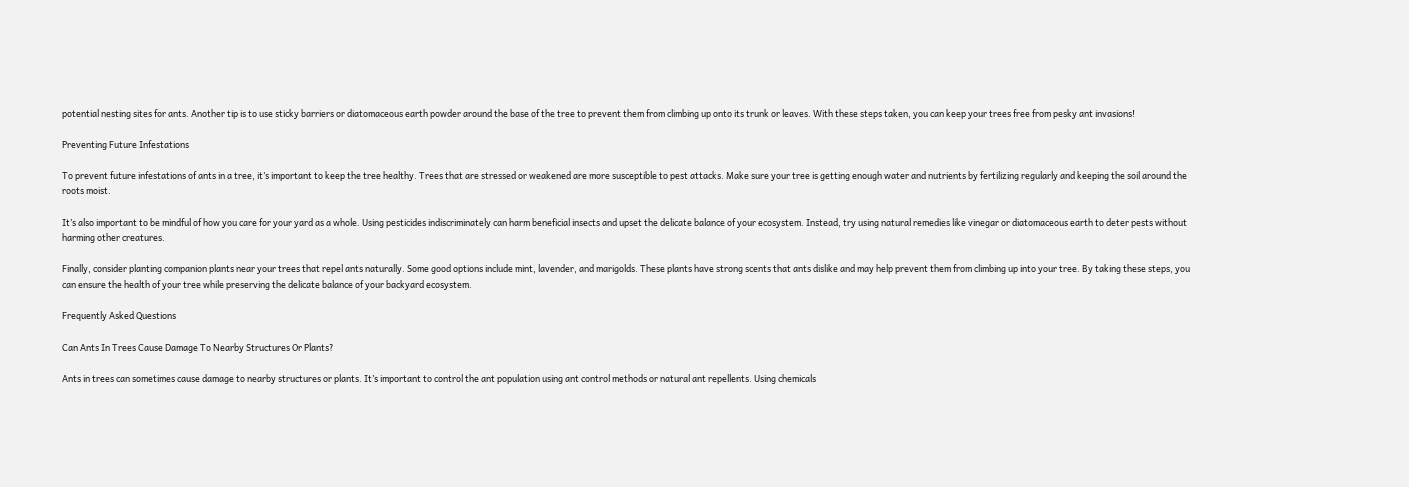potential nesting sites for ants. Another tip is to use sticky barriers or diatomaceous earth powder around the base of the tree to prevent them from climbing up onto its trunk or leaves. With these steps taken, you can keep your trees free from pesky ant invasions!

Preventing Future Infestations

To prevent future infestations of ants in a tree, it’s important to keep the tree healthy. Trees that are stressed or weakened are more susceptible to pest attacks. Make sure your tree is getting enough water and nutrients by fertilizing regularly and keeping the soil around the roots moist.

It’s also important to be mindful of how you care for your yard as a whole. Using pesticides indiscriminately can harm beneficial insects and upset the delicate balance of your ecosystem. Instead, try using natural remedies like vinegar or diatomaceous earth to deter pests without harming other creatures.

Finally, consider planting companion plants near your trees that repel ants naturally. Some good options include mint, lavender, and marigolds. These plants have strong scents that ants dislike and may help prevent them from climbing up into your tree. By taking these steps, you can ensure the health of your tree while preserving the delicate balance of your backyard ecosystem.

Frequently Asked Questions

Can Ants In Trees Cause Damage To Nearby Structures Or Plants?

Ants in trees can sometimes cause damage to nearby structures or plants. It’s important to control the ant population using ant control methods or natural ant repellents. Using chemicals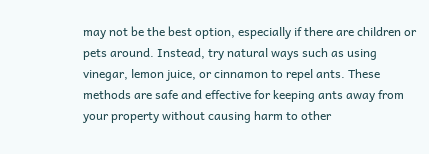may not be the best option, especially if there are children or pets around. Instead, try natural ways such as using vinegar, lemon juice, or cinnamon to repel ants. These methods are safe and effective for keeping ants away from your property without causing harm to other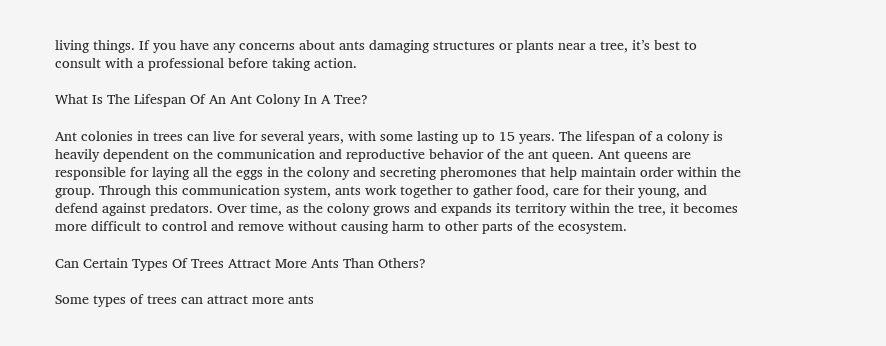living things. If you have any concerns about ants damaging structures or plants near a tree, it’s best to consult with a professional before taking action.

What Is The Lifespan Of An Ant Colony In A Tree?

Ant colonies in trees can live for several years, with some lasting up to 15 years. The lifespan of a colony is heavily dependent on the communication and reproductive behavior of the ant queen. Ant queens are responsible for laying all the eggs in the colony and secreting pheromones that help maintain order within the group. Through this communication system, ants work together to gather food, care for their young, and defend against predators. Over time, as the colony grows and expands its territory within the tree, it becomes more difficult to control and remove without causing harm to other parts of the ecosystem.

Can Certain Types Of Trees Attract More Ants Than Others?

Some types of trees can attract more ants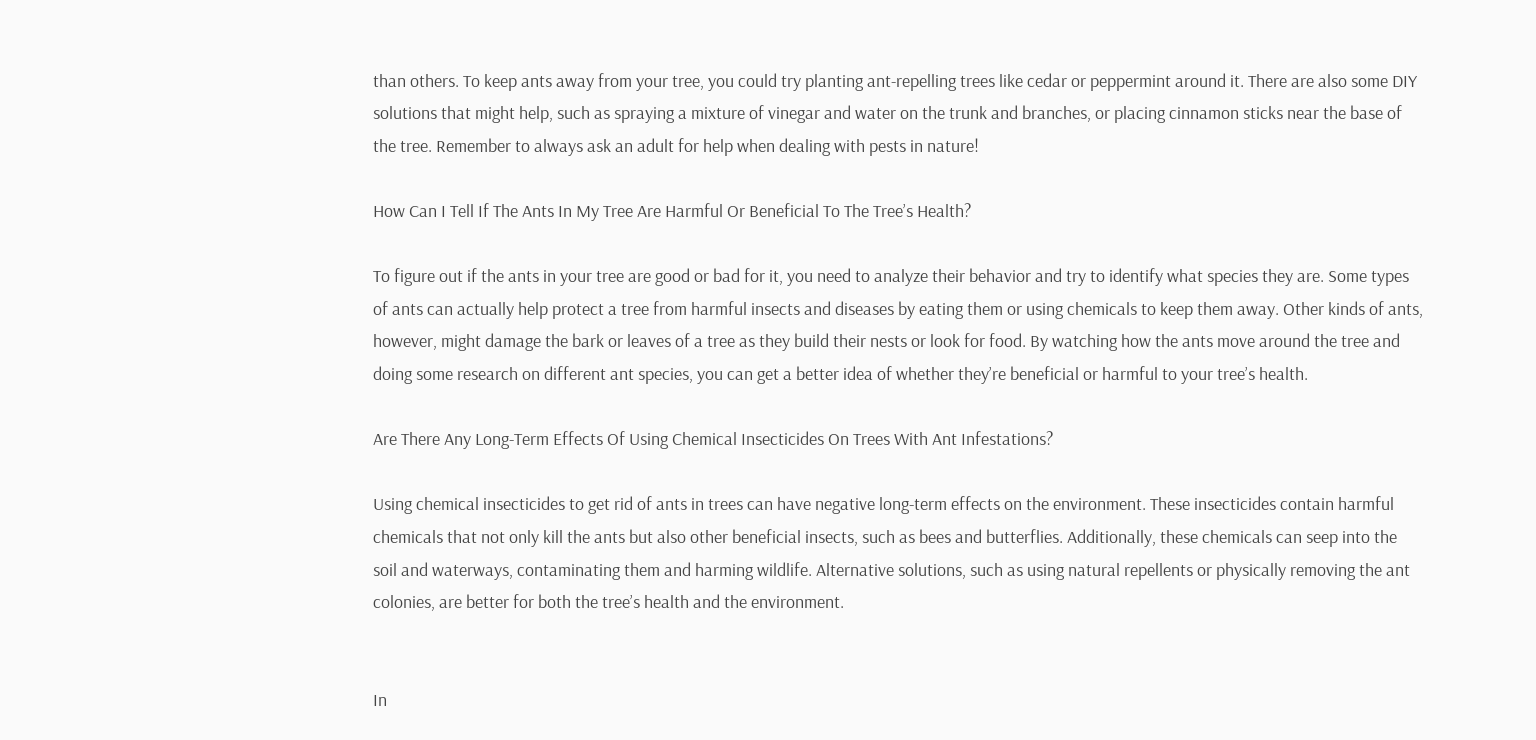than others. To keep ants away from your tree, you could try planting ant-repelling trees like cedar or peppermint around it. There are also some DIY solutions that might help, such as spraying a mixture of vinegar and water on the trunk and branches, or placing cinnamon sticks near the base of the tree. Remember to always ask an adult for help when dealing with pests in nature!

How Can I Tell If The Ants In My Tree Are Harmful Or Beneficial To The Tree’s Health?

To figure out if the ants in your tree are good or bad for it, you need to analyze their behavior and try to identify what species they are. Some types of ants can actually help protect a tree from harmful insects and diseases by eating them or using chemicals to keep them away. Other kinds of ants, however, might damage the bark or leaves of a tree as they build their nests or look for food. By watching how the ants move around the tree and doing some research on different ant species, you can get a better idea of whether they’re beneficial or harmful to your tree’s health.

Are There Any Long-Term Effects Of Using Chemical Insecticides On Trees With Ant Infestations?

Using chemical insecticides to get rid of ants in trees can have negative long-term effects on the environment. These insecticides contain harmful chemicals that not only kill the ants but also other beneficial insects, such as bees and butterflies. Additionally, these chemicals can seep into the soil and waterways, contaminating them and harming wildlife. Alternative solutions, such as using natural repellents or physically removing the ant colonies, are better for both the tree’s health and the environment.


In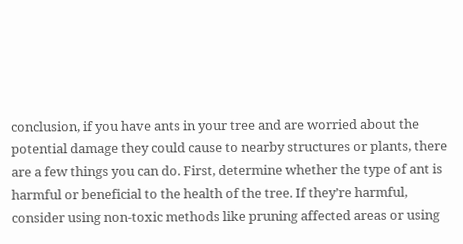conclusion, if you have ants in your tree and are worried about the potential damage they could cause to nearby structures or plants, there are a few things you can do. First, determine whether the type of ant is harmful or beneficial to the health of the tree. If they’re harmful, consider using non-toxic methods like pruning affected areas or using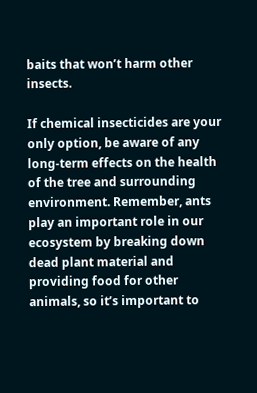baits that won’t harm other insects.

If chemical insecticides are your only option, be aware of any long-term effects on the health of the tree and surrounding environment. Remember, ants play an important role in our ecosystem by breaking down dead plant material and providing food for other animals, so it’s important to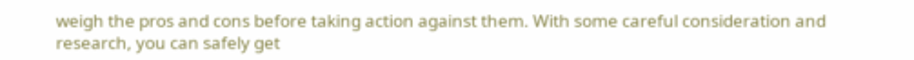weigh the pros and cons before taking action against them. With some careful consideration and research, you can safely get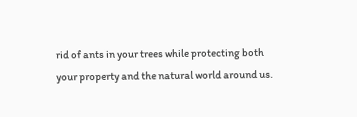rid of ants in your trees while protecting both your property and the natural world around us.